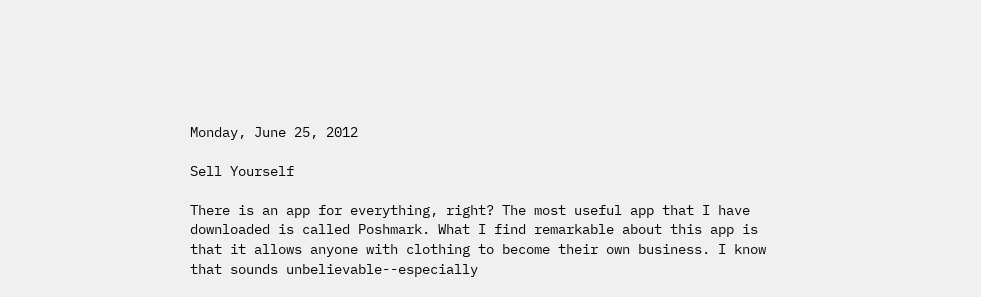Monday, June 25, 2012

Sell Yourself

There is an app for everything, right? The most useful app that I have downloaded is called Poshmark. What I find remarkable about this app is that it allows anyone with clothing to become their own business. I know that sounds unbelievable--especially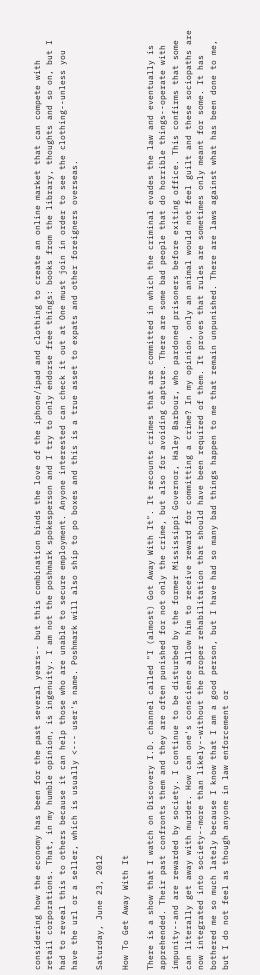considering how the economy has been for the past several years-- but this combination binds the love of the iphone/ipad and clothing to create an online market that can compete with retail corporations. That, in my humble opinion, is ingenuity. I am not the poshmark spokesperson and I try to only endorse free things: books from the library, thoughts and so on, but I had to reveal this to others because it can help those who are unable to secure employment. Anyone interested can check it out at One must join in order to see the clothing--unless you have the url or a seller, which is usually <--- user's name. Poshmark will also ship to po boxes and this is a true asset to expats and other foreigners overseas.

Saturday, June 23, 2012

How To Get Away With It

There is a show that I watch on Discovery I.D. channel called "I (almost) Got Away With It". It recounts crimes that are committed in which the criminal evades the law and eventually is apprehended. Their past confronts them and they are often punished for not only the crime, but also for avoiding capture. There are some bad people that do horrible things--operate with impunity--and are rewarded by society. I continue to be disturbed by the former Mississippi Governor, Haley Barbour, who pardoned prisoners before exiting office. This confirms that some can literally get away with murder. How can one's conscience allow him to receive reward for committing a crime? In my opinion, only an animal would not feel guilt and these sociopaths are now integrated into society--more than likely--without the proper rehabilitation that should have been required of them. It proves that rules are sometimes only meant for some. It has bothered me so much lately because I know that I am a good person, but I have had so many bad things happen to me that remain unpunished. There are laws against what has been done to me, but I do not feel as though anyone in law enforcement or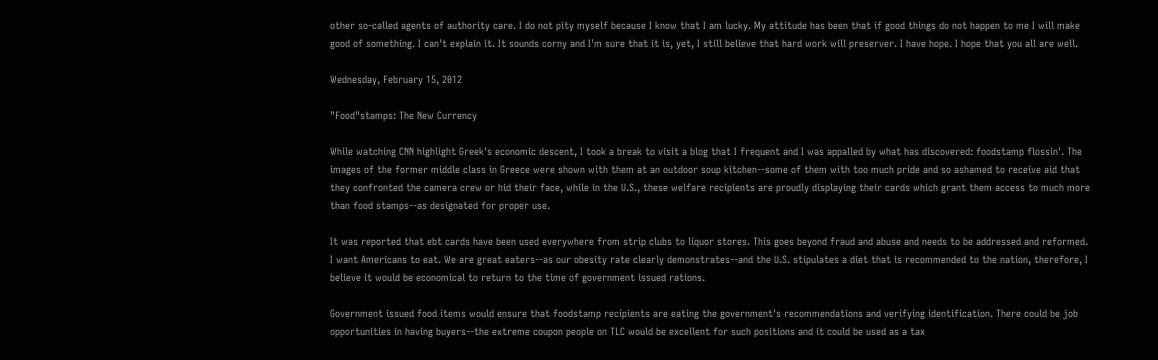other so-called agents of authority care. I do not pity myself because I know that I am lucky. My attitude has been that if good things do not happen to me I will make good of something. I can't explain it. It sounds corny and I'm sure that it is, yet, I still believe that hard work will preserver. I have hope. I hope that you all are well.

Wednesday, February 15, 2012

"Food"stamps: The New Currency

While watching CNN highlight Greek's economic descent, I took a break to visit a blog that I frequent and I was appalled by what has discovered: foodstamp flossin'. The images of the former middle class in Greece were shown with them at an outdoor soup kitchen--some of them with too much pride and so ashamed to receive aid that they confronted the camera crew or hid their face, while in the U.S., these welfare recipients are proudly displaying their cards which grant them access to much more than food stamps--as designated for proper use.

It was reported that ebt cards have been used everywhere from strip clubs to liquor stores. This goes beyond fraud and abuse and needs to be addressed and reformed. I want Americans to eat. We are great eaters--as our obesity rate clearly demonstrates--and the U.S. stipulates a diet that is recommended to the nation, therefore, I believe it would be economical to return to the time of government issued rations.

Government issued food items would ensure that foodstamp recipients are eating the government's recommendations and verifying identification. There could be job opportunities in having buyers--the extreme coupon people on TLC would be excellent for such positions and it could be used as a tax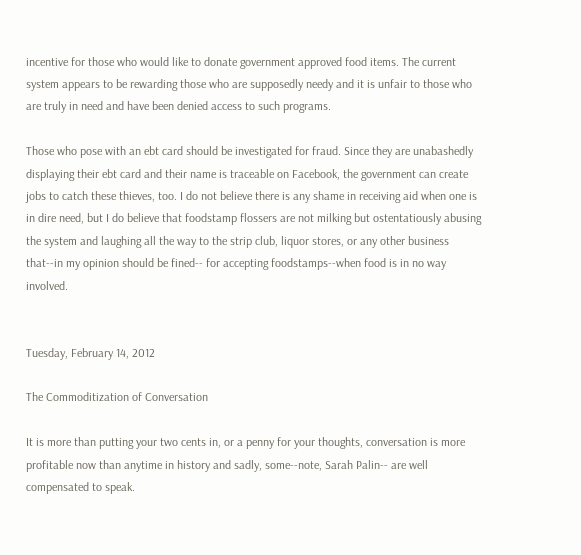incentive for those who would like to donate government approved food items. The current system appears to be rewarding those who are supposedly needy and it is unfair to those who are truly in need and have been denied access to such programs.

Those who pose with an ebt card should be investigated for fraud. Since they are unabashedly displaying their ebt card and their name is traceable on Facebook, the government can create jobs to catch these thieves, too. I do not believe there is any shame in receiving aid when one is in dire need, but I do believe that foodstamp flossers are not milking but ostentatiously abusing the system and laughing all the way to the strip club, liquor stores, or any other business that--in my opinion should be fined-- for accepting foodstamps--when food is in no way involved.


Tuesday, February 14, 2012

The Commoditization of Conversation

It is more than putting your two cents in, or a penny for your thoughts, conversation is more profitable now than anytime in history and sadly, some--note, Sarah Palin-- are well compensated to speak.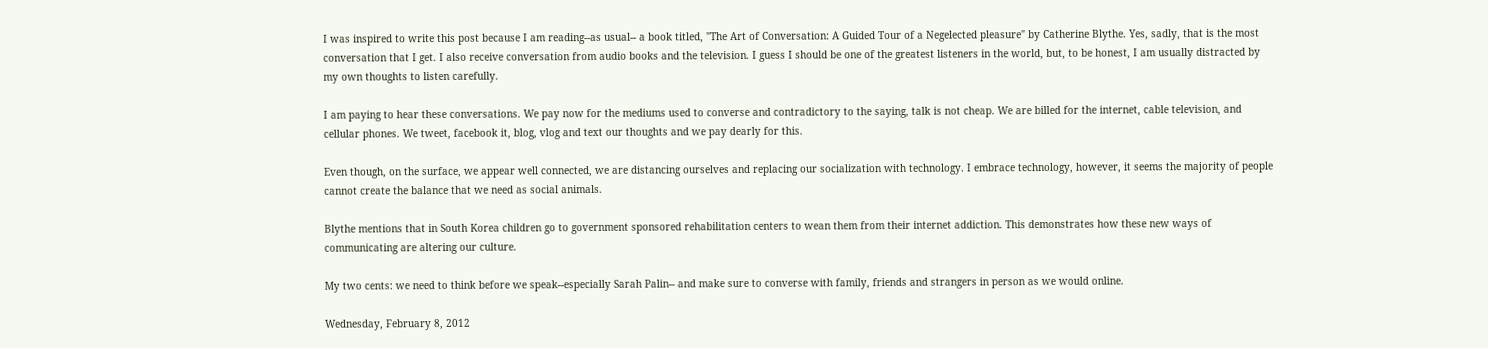I was inspired to write this post because I am reading--as usual-- a book titled, "The Art of Conversation: A Guided Tour of a Negelected pleasure" by Catherine Blythe. Yes, sadly, that is the most conversation that I get. I also receive conversation from audio books and the television. I guess I should be one of the greatest listeners in the world, but, to be honest, I am usually distracted by my own thoughts to listen carefully.

I am paying to hear these conversations. We pay now for the mediums used to converse and contradictory to the saying, talk is not cheap. We are billed for the internet, cable television, and cellular phones. We tweet, facebook it, blog, vlog and text our thoughts and we pay dearly for this.

Even though, on the surface, we appear well connected, we are distancing ourselves and replacing our socialization with technology. I embrace technology, however, it seems the majority of people cannot create the balance that we need as social animals.

Blythe mentions that in South Korea children go to government sponsored rehabilitation centers to wean them from their internet addiction. This demonstrates how these new ways of communicating are altering our culture.

My two cents: we need to think before we speak--especially Sarah Palin-- and make sure to converse with family, friends and strangers in person as we would online.

Wednesday, February 8, 2012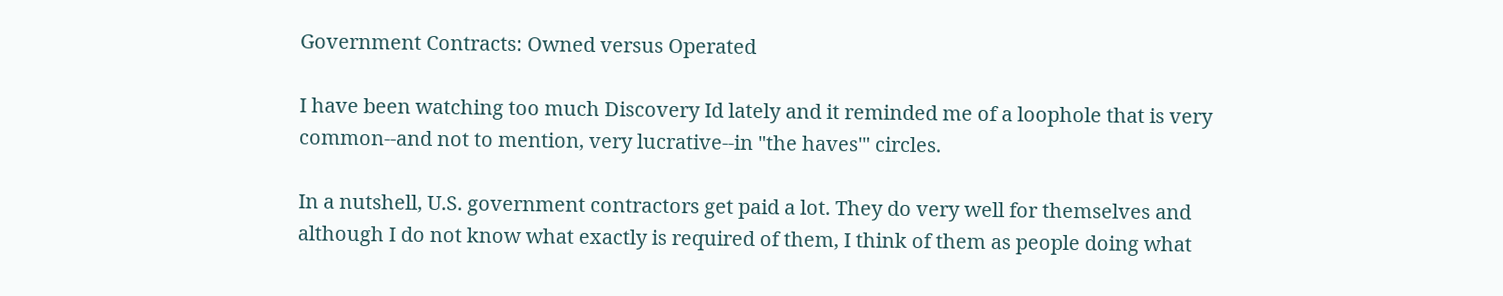Government Contracts: Owned versus Operated

I have been watching too much Discovery Id lately and it reminded me of a loophole that is very common--and not to mention, very lucrative--in "the haves'" circles.

In a nutshell, U.S. government contractors get paid a lot. They do very well for themselves and although I do not know what exactly is required of them, I think of them as people doing what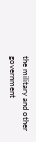the military and other government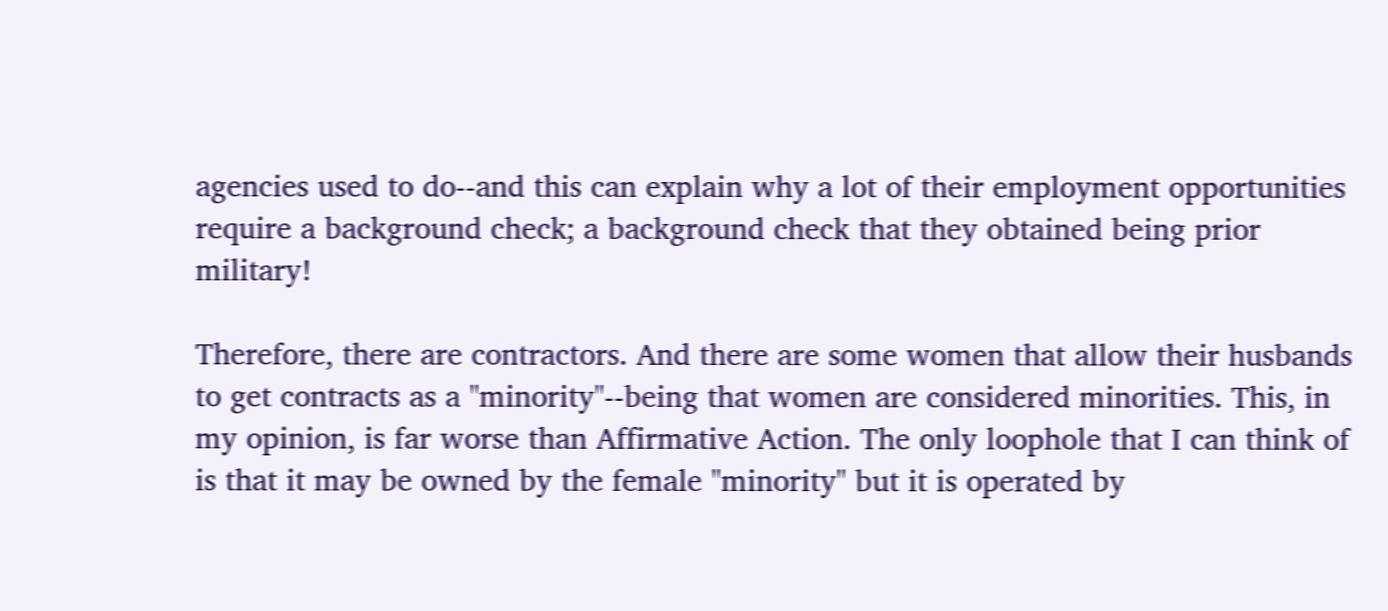agencies used to do--and this can explain why a lot of their employment opportunities require a background check; a background check that they obtained being prior military!

Therefore, there are contractors. And there are some women that allow their husbands to get contracts as a "minority"--being that women are considered minorities. This, in my opinion, is far worse than Affirmative Action. The only loophole that I can think of is that it may be owned by the female "minority" but it is operated by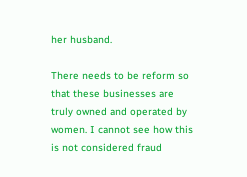her husband.

There needs to be reform so that these businesses are truly owned and operated by women. I cannot see how this is not considered fraud